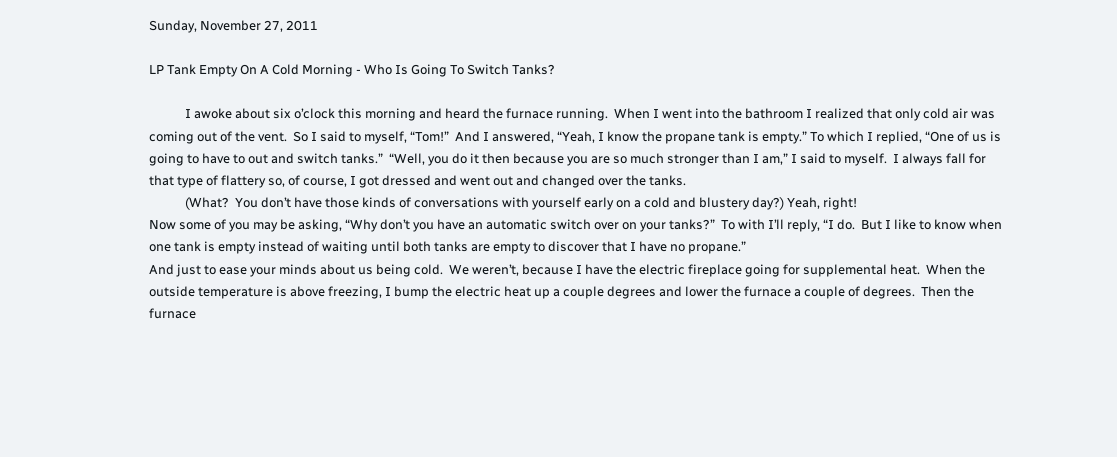Sunday, November 27, 2011

LP Tank Empty On A Cold Morning - Who Is Going To Switch Tanks?

            I awoke about six o’clock this morning and heard the furnace running.  When I went into the bathroom I realized that only cold air was coming out of the vent.  So I said to myself, “Tom!”  And I answered, “Yeah, I know the propane tank is empty.” To which I replied, “One of us is going to have to out and switch tanks.”  “Well, you do it then because you are so much stronger than I am,” I said to myself.  I always fall for that type of flattery so, of course, I got dressed and went out and changed over the tanks.
            (What?  You don’t have those kinds of conversations with yourself early on a cold and blustery day?) Yeah, right!
Now some of you may be asking, “Why don’t you have an automatic switch over on your tanks?”  To with I’ll reply, “I do.  But I like to know when one tank is empty instead of waiting until both tanks are empty to discover that I have no propane.”
And just to ease your minds about us being cold.  We weren’t, because I have the electric fireplace going for supplemental heat.  When the outside temperature is above freezing, I bump the electric heat up a couple degrees and lower the furnace a couple of degrees.  Then the furnace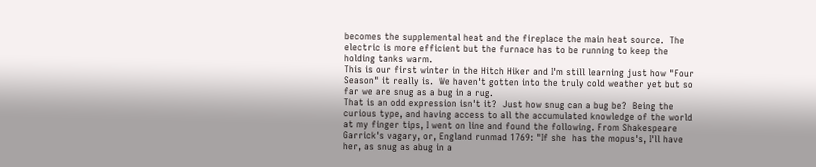becomes the supplemental heat and the fireplace the main heat source.  The electric is more efficient but the furnace has to be running to keep the holding tanks warm.
This is our first winter in the Hitch Hiker and I'm still learning just how "Four Season" it really is.  We haven't gotten into the truly cold weather yet but so far we are snug as a bug in a rug.
That is an odd expression isn't it?  Just how snug can a bug be?  Being the curious type, and having access to all the accumulated knowledge of the world at my finger tips, I went on line and found the following. From Shakespeare Garrick's vagary, or, England runmad 1769: "If she  has the mopus's, I'll have her, as snug as abug in a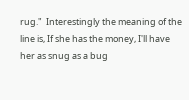rug."  Interestingly the meaning of the line is, If she has the money, I'll have her as snug as a bug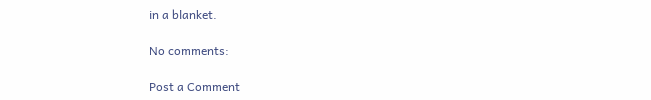in a blanket.

No comments:

Post a Comment